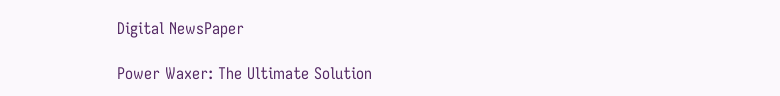Digital NewsPaper

Power Waxer: The Ultimate Solution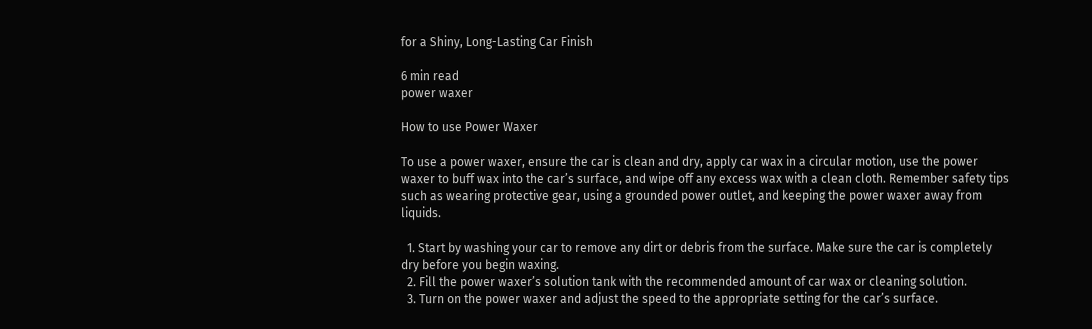for a Shiny, Long-Lasting Car Finish

6 min read
power waxer

How to use Power Waxer

To use a power waxer, ensure the car is clean and dry, apply car wax in a circular motion, use the power waxer to buff wax into the car’s surface, and wipe off any excess wax with a clean cloth. Remember safety tips such as wearing protective gear, using a grounded power outlet, and keeping the power waxer away from liquids.

  1. Start by washing your car to remove any dirt or debris from the surface. Make sure the car is completely dry before you begin waxing.
  2. Fill the power waxer’s solution tank with the recommended amount of car wax or cleaning solution.
  3. Turn on the power waxer and adjust the speed to the appropriate setting for the car’s surface.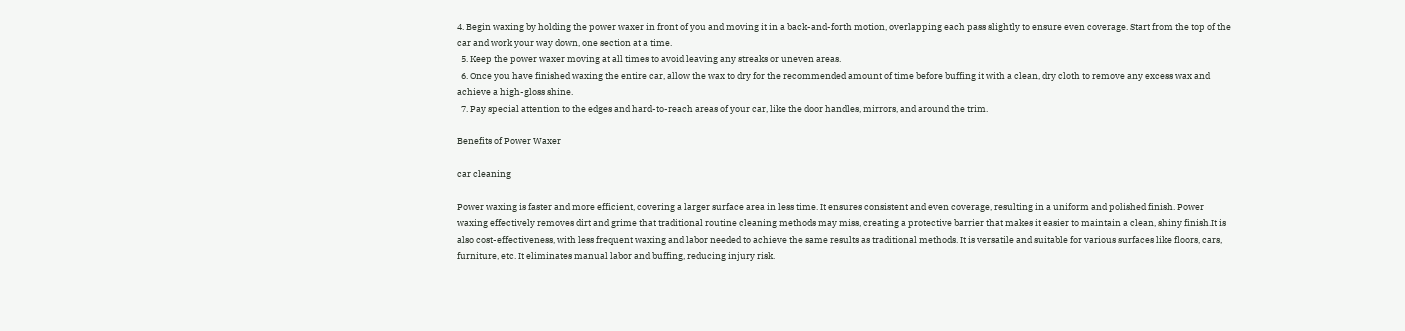4. Begin waxing by holding the power waxer in front of you and moving it in a back-and-forth motion, overlapping each pass slightly to ensure even coverage. Start from the top of the car and work your way down, one section at a time.
  5. Keep the power waxer moving at all times to avoid leaving any streaks or uneven areas.
  6. Once you have finished waxing the entire car, allow the wax to dry for the recommended amount of time before buffing it with a clean, dry cloth to remove any excess wax and achieve a high-gloss shine.
  7. Pay special attention to the edges and hard-to-reach areas of your car, like the door handles, mirrors, and around the trim.

Benefits of Power Waxer

car cleaning

Power waxing is faster and more efficient, covering a larger surface area in less time. It ensures consistent and even coverage, resulting in a uniform and polished finish. Power waxing effectively removes dirt and grime that traditional routine cleaning methods may miss, creating a protective barrier that makes it easier to maintain a clean, shiny finish.It is also cost-effectiveness, with less frequent waxing and labor needed to achieve the same results as traditional methods. It is versatile and suitable for various surfaces like floors, cars, furniture, etc. It eliminates manual labor and buffing, reducing injury risk.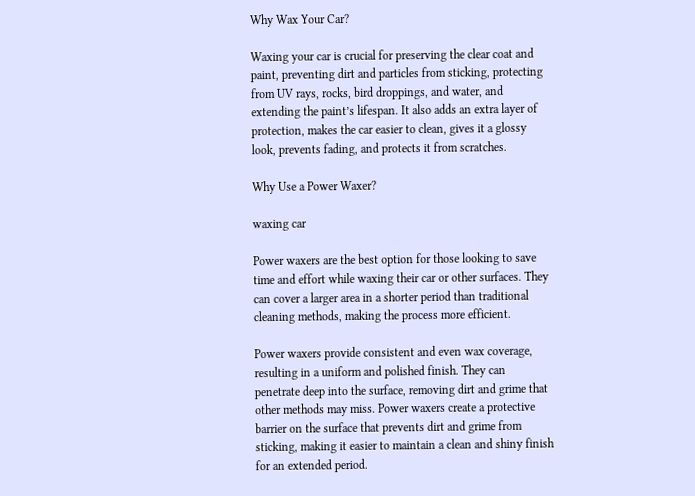Why Wax Your Car?

Waxing your car is crucial for preserving the clear coat and paint, preventing dirt and particles from sticking, protecting from UV rays, rocks, bird droppings, and water, and extending the paint’s lifespan. It also adds an extra layer of protection, makes the car easier to clean, gives it a glossy look, prevents fading, and protects it from scratches.

Why Use a Power Waxer?

waxing car

Power waxers are the best option for those looking to save time and effort while waxing their car or other surfaces. They can cover a larger area in a shorter period than traditional cleaning methods, making the process more efficient.

Power waxers provide consistent and even wax coverage, resulting in a uniform and polished finish. They can penetrate deep into the surface, removing dirt and grime that other methods may miss. Power waxers create a protective barrier on the surface that prevents dirt and grime from sticking, making it easier to maintain a clean and shiny finish for an extended period.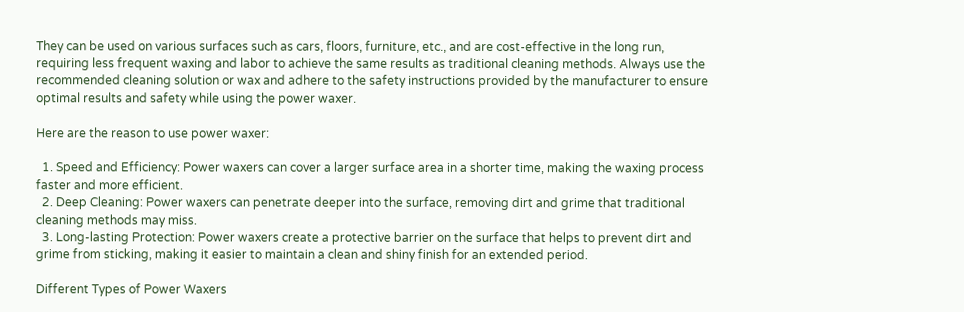They can be used on various surfaces such as cars, floors, furniture, etc., and are cost-effective in the long run, requiring less frequent waxing and labor to achieve the same results as traditional cleaning methods. Always use the recommended cleaning solution or wax and adhere to the safety instructions provided by the manufacturer to ensure optimal results and safety while using the power waxer.

Here are the reason to use power waxer:

  1. Speed and Efficiency: Power waxers can cover a larger surface area in a shorter time, making the waxing process faster and more efficient.
  2. Deep Cleaning: Power waxers can penetrate deeper into the surface, removing dirt and grime that traditional cleaning methods may miss.
  3. Long-lasting Protection: Power waxers create a protective barrier on the surface that helps to prevent dirt and grime from sticking, making it easier to maintain a clean and shiny finish for an extended period.

Different Types of Power Waxers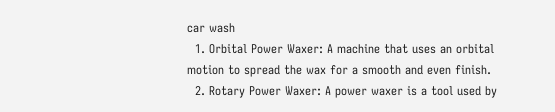car wash
  1. Orbital Power Waxer: A machine that uses an orbital motion to spread the wax for a smooth and even finish.
  2. Rotary Power Waxer: A power waxer is a tool used by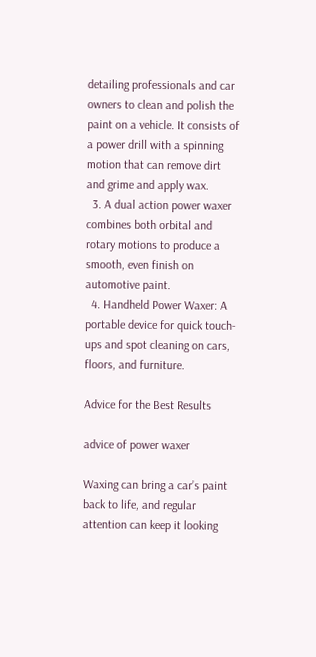detailing professionals and car owners to clean and polish the paint on a vehicle. It consists of a power drill with a spinning motion that can remove dirt and grime and apply wax.
  3. A dual action power waxer combines both orbital and rotary motions to produce a smooth, even finish on automotive paint.
  4. Handheld Power Waxer: A portable device for quick touch-ups and spot cleaning on cars, floors, and furniture.

Advice for the Best Results

advice of power waxer

Waxing can bring a car’s paint back to life, and regular attention can keep it looking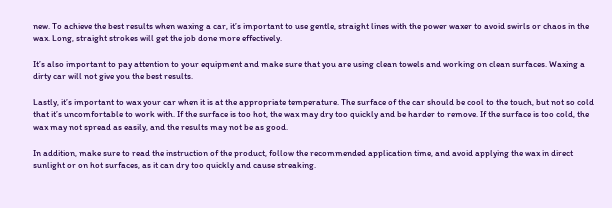new. To achieve the best results when waxing a car, it’s important to use gentle, straight lines with the power waxer to avoid swirls or chaos in the wax. Long, straight strokes will get the job done more effectively.

It’s also important to pay attention to your equipment and make sure that you are using clean towels and working on clean surfaces. Waxing a dirty car will not give you the best results.

Lastly, it’s important to wax your car when it is at the appropriate temperature. The surface of the car should be cool to the touch, but not so cold that it’s uncomfortable to work with. If the surface is too hot, the wax may dry too quickly and be harder to remove. If the surface is too cold, the wax may not spread as easily, and the results may not be as good.

In addition, make sure to read the instruction of the product, follow the recommended application time, and avoid applying the wax in direct sunlight or on hot surfaces, as it can dry too quickly and cause streaking.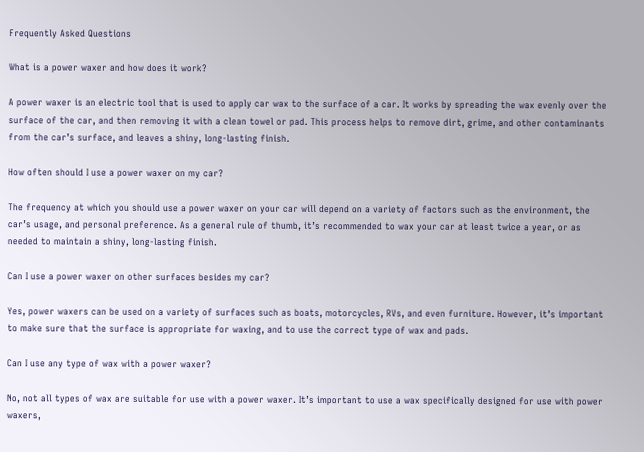Frequently Asked Questions

What is a power waxer and how does it work?

A power waxer is an electric tool that is used to apply car wax to the surface of a car. It works by spreading the wax evenly over the surface of the car, and then removing it with a clean towel or pad. This process helps to remove dirt, grime, and other contaminants from the car’s surface, and leaves a shiny, long-lasting finish.

How often should I use a power waxer on my car?

The frequency at which you should use a power waxer on your car will depend on a variety of factors such as the environment, the car’s usage, and personal preference. As a general rule of thumb, it’s recommended to wax your car at least twice a year, or as needed to maintain a shiny, long-lasting finish.

Can I use a power waxer on other surfaces besides my car?

Yes, power waxers can be used on a variety of surfaces such as boats, motorcycles, RVs, and even furniture. However, it’s important to make sure that the surface is appropriate for waxing, and to use the correct type of wax and pads.

Can I use any type of wax with a power waxer?

No, not all types of wax are suitable for use with a power waxer. It’s important to use a wax specifically designed for use with power waxers,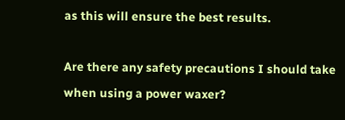as this will ensure the best results.

Are there any safety precautions I should take when using a power waxer?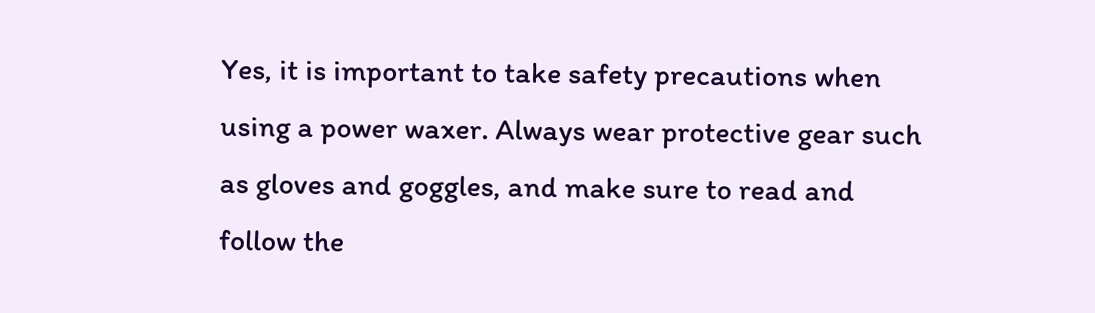Yes, it is important to take safety precautions when using a power waxer. Always wear protective gear such as gloves and goggles, and make sure to read and follow the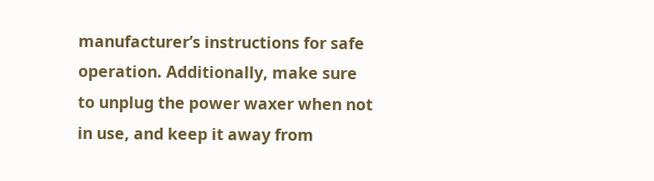manufacturer’s instructions for safe operation. Additionally, make sure to unplug the power waxer when not in use, and keep it away from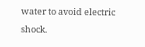water to avoid electric shock.